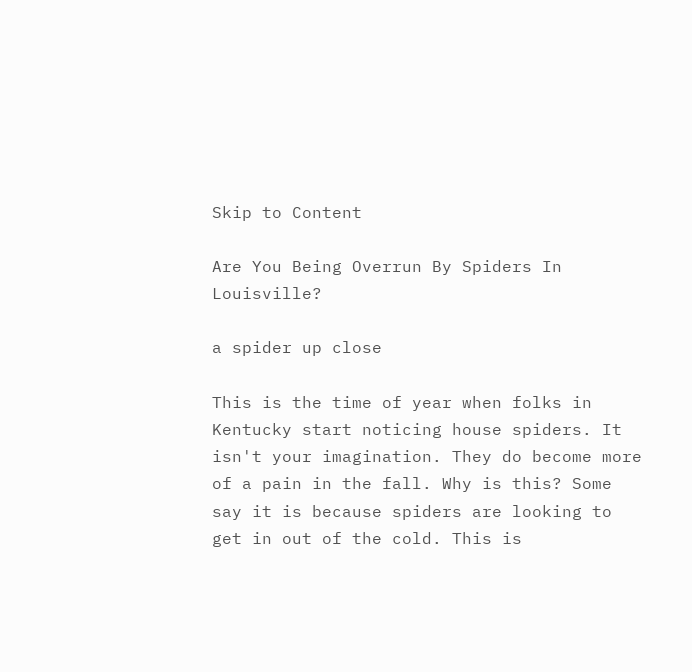Skip to Content

Are You Being Overrun By Spiders In Louisville?

a spider up close

This is the time of year when folks in Kentucky start noticing house spiders. It isn't your imagination. They do become more of a pain in the fall. Why is this? Some say it is because spiders are looking to get in out of the cold. This is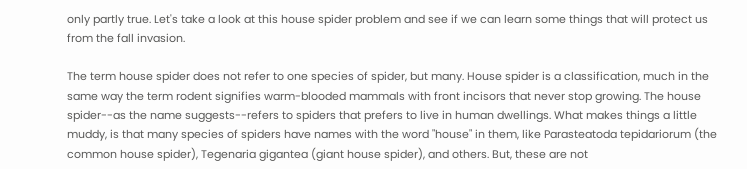only partly true. Let's take a look at this house spider problem and see if we can learn some things that will protect us from the fall invasion.

The term house spider does not refer to one species of spider, but many. House spider is a classification, much in the same way the term rodent signifies warm-blooded mammals with front incisors that never stop growing. The house spider--as the name suggests--refers to spiders that prefers to live in human dwellings. What makes things a little muddy, is that many species of spiders have names with the word "house" in them, like Parasteatoda tepidariorum (the common house spider), Tegenaria gigantea (giant house spider), and others. But, these are not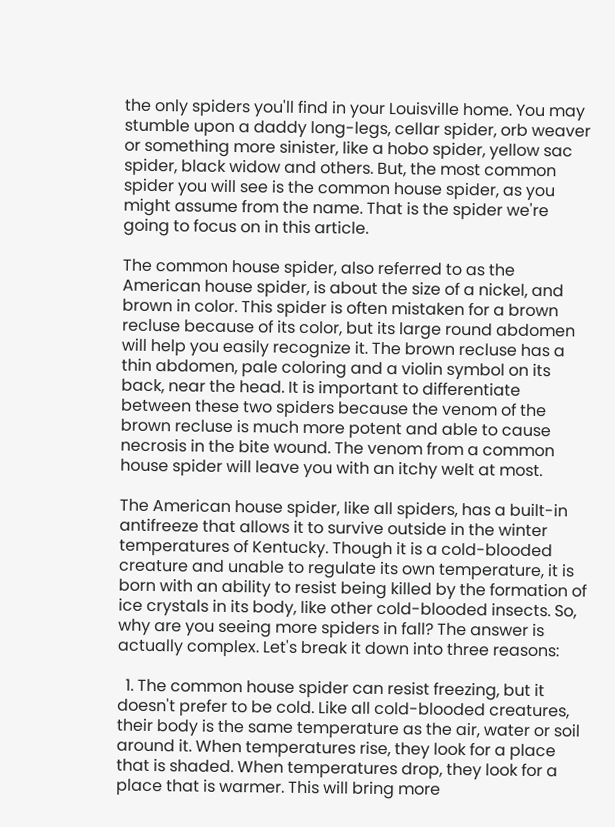the only spiders you'll find in your Louisville home. You may stumble upon a daddy long-legs, cellar spider, orb weaver or something more sinister, like a hobo spider, yellow sac spider, black widow and others. But, the most common spider you will see is the common house spider, as you might assume from the name. That is the spider we're going to focus on in this article.

The common house spider, also referred to as the American house spider, is about the size of a nickel, and brown in color. This spider is often mistaken for a brown recluse because of its color, but its large round abdomen will help you easily recognize it. The brown recluse has a thin abdomen, pale coloring and a violin symbol on its back, near the head. It is important to differentiate between these two spiders because the venom of the brown recluse is much more potent and able to cause necrosis in the bite wound. The venom from a common house spider will leave you with an itchy welt at most.

The American house spider, like all spiders, has a built-in antifreeze that allows it to survive outside in the winter temperatures of Kentucky. Though it is a cold-blooded creature and unable to regulate its own temperature, it is born with an ability to resist being killed by the formation of ice crystals in its body, like other cold-blooded insects. So, why are you seeing more spiders in fall? The answer is actually complex. Let's break it down into three reasons:

  1. The common house spider can resist freezing, but it doesn't prefer to be cold. Like all cold-blooded creatures, their body is the same temperature as the air, water or soil around it. When temperatures rise, they look for a place that is shaded. When temperatures drop, they look for a place that is warmer. This will bring more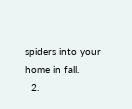spiders into your home in fall.
  2.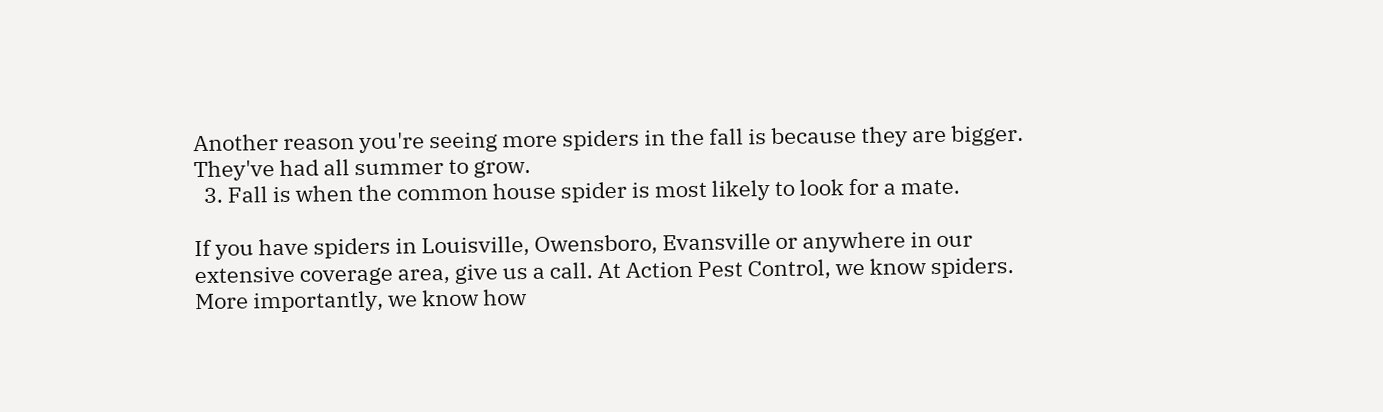Another reason you're seeing more spiders in the fall is because they are bigger. They've had all summer to grow.
  3. Fall is when the common house spider is most likely to look for a mate.

If you have spiders in Louisville, Owensboro, Evansville or anywhere in our extensive coverage area, give us a call. At Action Pest Control, we know spiders. More importantly, we know how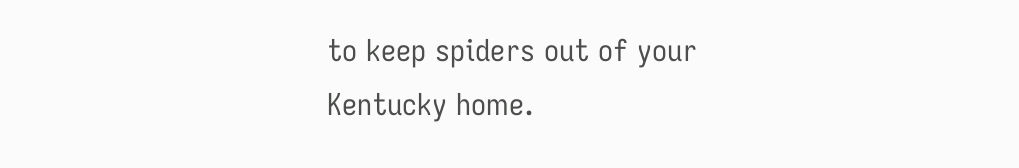to keep spiders out of your Kentucky home.